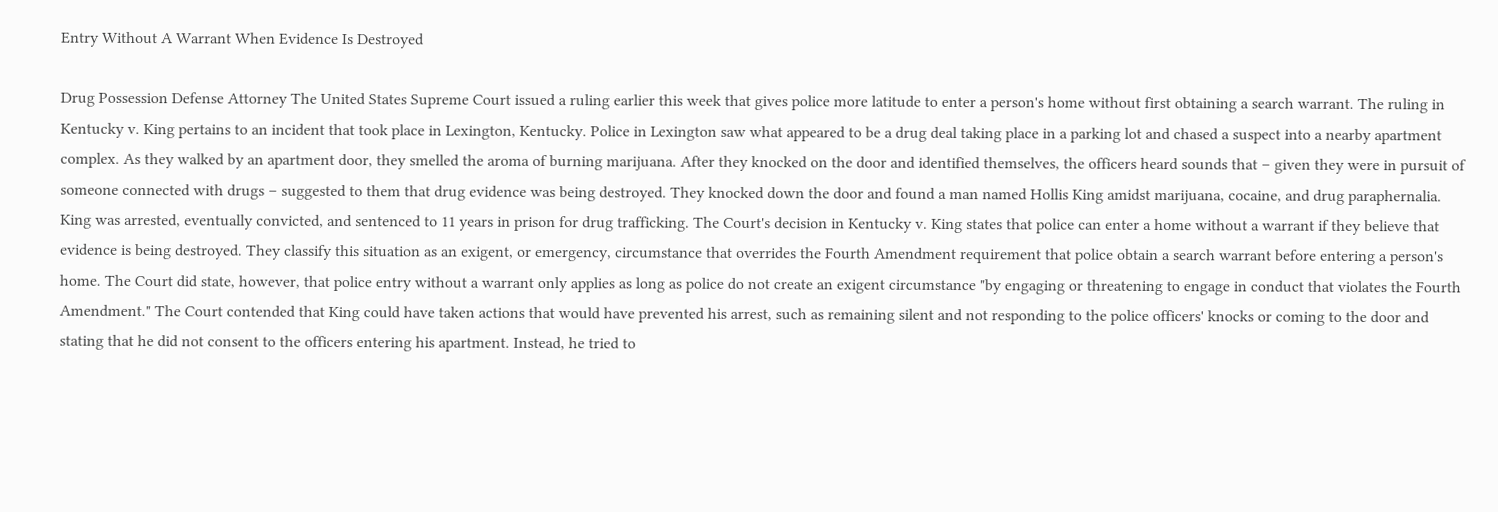Entry Without A Warrant When Evidence Is Destroyed

Drug Possession Defense Attorney The United States Supreme Court issued a ruling earlier this week that gives police more latitude to enter a person's home without first obtaining a search warrant. The ruling in Kentucky v. King pertains to an incident that took place in Lexington, Kentucky. Police in Lexington saw what appeared to be a drug deal taking place in a parking lot and chased a suspect into a nearby apartment complex. As they walked by an apartment door, they smelled the aroma of burning marijuana. After they knocked on the door and identified themselves, the officers heard sounds that – given they were in pursuit of someone connected with drugs – suggested to them that drug evidence was being destroyed. They knocked down the door and found a man named Hollis King amidst marijuana, cocaine, and drug paraphernalia. King was arrested, eventually convicted, and sentenced to 11 years in prison for drug trafficking. The Court's decision in Kentucky v. King states that police can enter a home without a warrant if they believe that evidence is being destroyed. They classify this situation as an exigent, or emergency, circumstance that overrides the Fourth Amendment requirement that police obtain a search warrant before entering a person's home. The Court did state, however, that police entry without a warrant only applies as long as police do not create an exigent circumstance "by engaging or threatening to engage in conduct that violates the Fourth Amendment." The Court contended that King could have taken actions that would have prevented his arrest, such as remaining silent and not responding to the police officers' knocks or coming to the door and stating that he did not consent to the officers entering his apartment. Instead, he tried to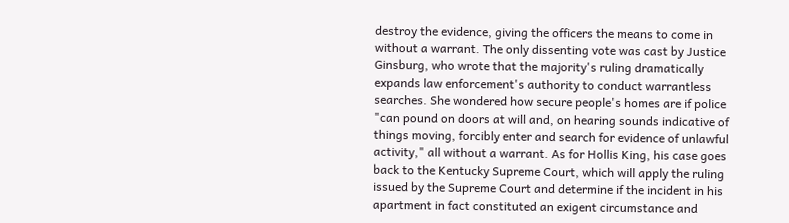destroy the evidence, giving the officers the means to come in without a warrant. The only dissenting vote was cast by Justice Ginsburg, who wrote that the majority's ruling dramatically expands law enforcement's authority to conduct warrantless searches. She wondered how secure people's homes are if police "can pound on doors at will and, on hearing sounds indicative of things moving, forcibly enter and search for evidence of unlawful activity," all without a warrant. As for Hollis King, his case goes back to the Kentucky Supreme Court, which will apply the ruling issued by the Supreme Court and determine if the incident in his apartment in fact constituted an exigent circumstance and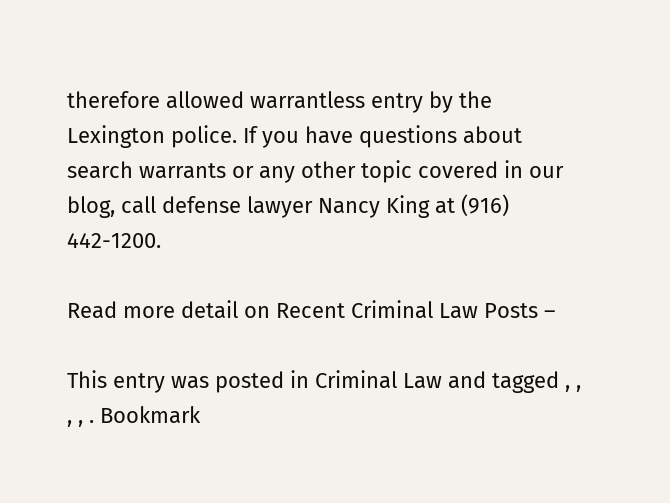therefore allowed warrantless entry by the Lexington police. If you have questions about search warrants or any other topic covered in our blog, call defense lawyer Nancy King at (916) 442-1200.

Read more detail on Recent Criminal Law Posts –

This entry was posted in Criminal Law and tagged , , , , . Bookmark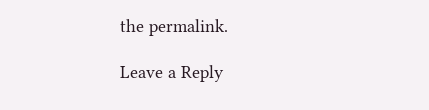the permalink.

Leave a Reply